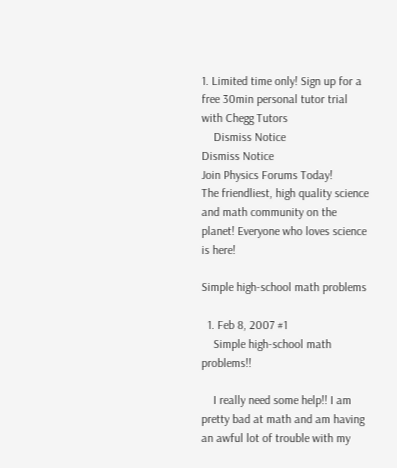1. Limited time only! Sign up for a free 30min personal tutor trial with Chegg Tutors
    Dismiss Notice
Dismiss Notice
Join Physics Forums Today!
The friendliest, high quality science and math community on the planet! Everyone who loves science is here!

Simple high-school math problems

  1. Feb 8, 2007 #1
    Simple high-school math problems!!

    I really need some help!! I am pretty bad at math and am having an awful lot of trouble with my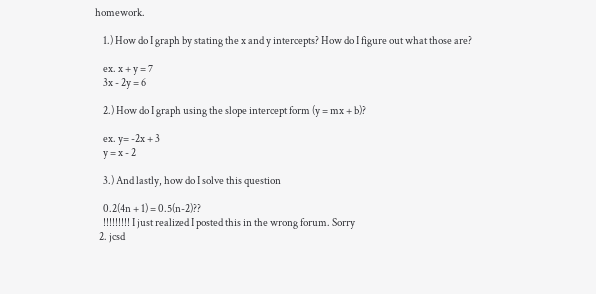homework.

    1.) How do I graph by stating the x and y intercepts? How do I figure out what those are?

    ex. x + y = 7
    3x - 2y = 6

    2.) How do I graph using the slope intercept form (y = mx + b)?

    ex. y= -2x + 3
    y = x - 2

    3.) And lastly, how do I solve this question

    0.2(4n + 1) = 0.5(n-2)??
    !!!!!!!!! I just realized I posted this in the wrong forum. Sorry
  2. jcsd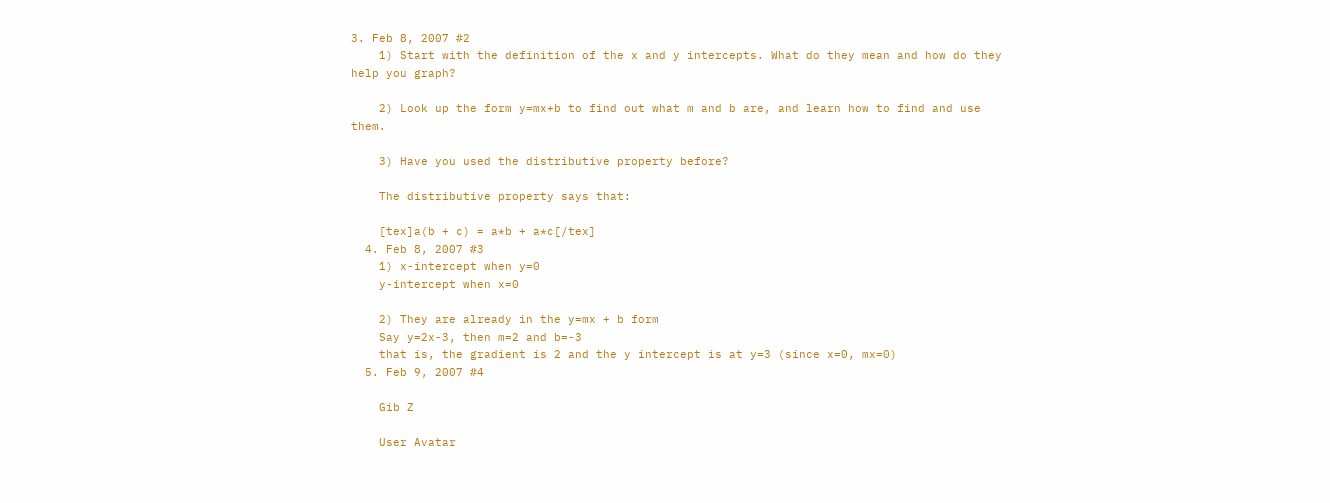3. Feb 8, 2007 #2
    1) Start with the definition of the x and y intercepts. What do they mean and how do they help you graph?

    2) Look up the form y=mx+b to find out what m and b are, and learn how to find and use them.

    3) Have you used the distributive property before?

    The distributive property says that:

    [tex]a(b + c) = a*b + a*c[/tex]
  4. Feb 8, 2007 #3
    1) x-intercept when y=0
    y-intercept when x=0

    2) They are already in the y=mx + b form
    Say y=2x-3, then m=2 and b=-3
    that is, the gradient is 2 and the y intercept is at y=3 (since x=0, mx=0)
  5. Feb 9, 2007 #4

    Gib Z

    User Avatar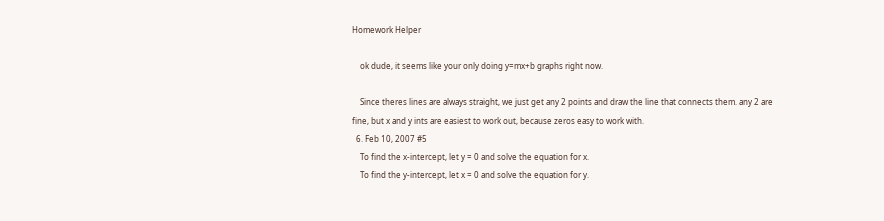Homework Helper

    ok dude, it seems like your only doing y=mx+b graphs right now.

    Since theres lines are always straight, we just get any 2 points and draw the line that connects them. any 2 are fine, but x and y ints are easiest to work out, because zeros easy to work with.
  6. Feb 10, 2007 #5
    To find the x-intercept, let y = 0 and solve the equation for x.
    To find the y-intercept, let x = 0 and solve the equation for y.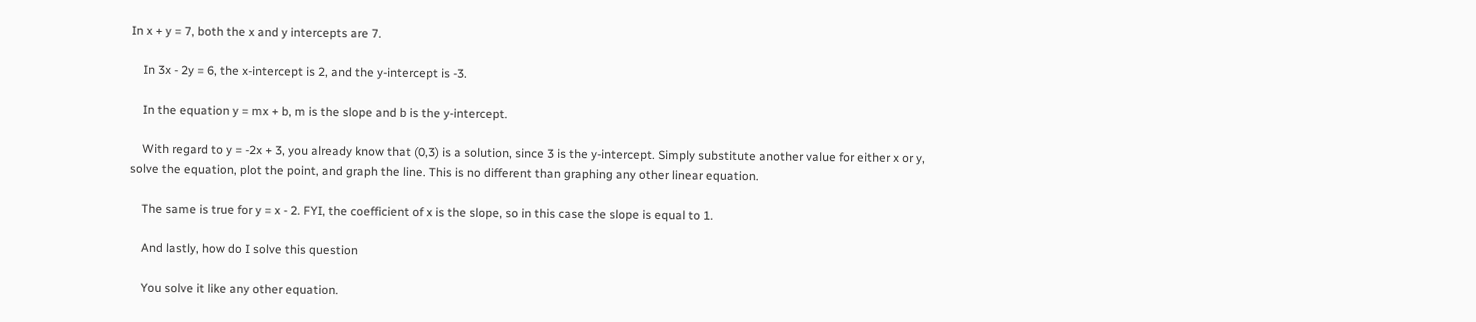In x + y = 7, both the x and y intercepts are 7.

    In 3x - 2y = 6, the x-intercept is 2, and the y-intercept is -3.

    In the equation y = mx + b, m is the slope and b is the y-intercept.

    With regard to y = -2x + 3, you already know that (0,3) is a solution, since 3 is the y-intercept. Simply substitute another value for either x or y, solve the equation, plot the point, and graph the line. This is no different than graphing any other linear equation.

    The same is true for y = x - 2. FYI, the coefficient of x is the slope, so in this case the slope is equal to 1.

    And lastly, how do I solve this question

    You solve it like any other equation.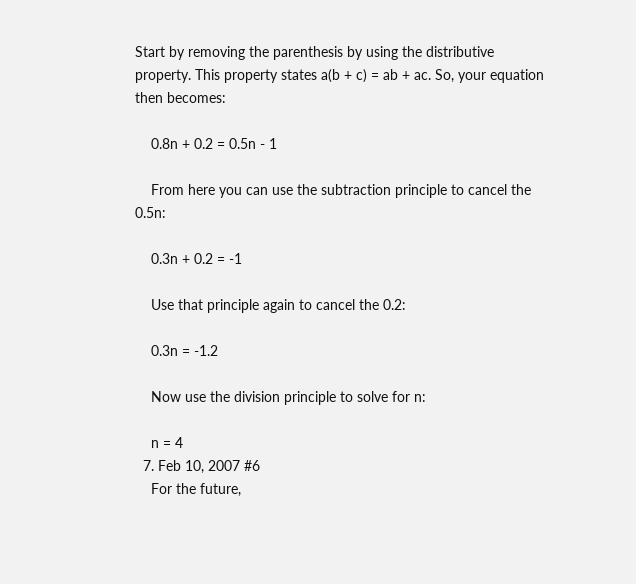Start by removing the parenthesis by using the distributive property. This property states a(b + c) = ab + ac. So, your equation then becomes:

    0.8n + 0.2 = 0.5n - 1

    From here you can use the subtraction principle to cancel the 0.5n:

    0.3n + 0.2 = -1

    Use that principle again to cancel the 0.2:

    0.3n = -1.2

    Now use the division principle to solve for n:

    n = 4
  7. Feb 10, 2007 #6
    For the future,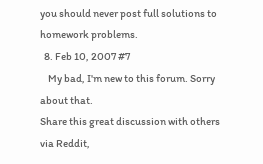you should never post full solutions to homework problems.
  8. Feb 10, 2007 #7
    My bad, I'm new to this forum. Sorry about that.
Share this great discussion with others via Reddit,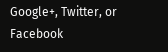Google+, Twitter, or Facebook